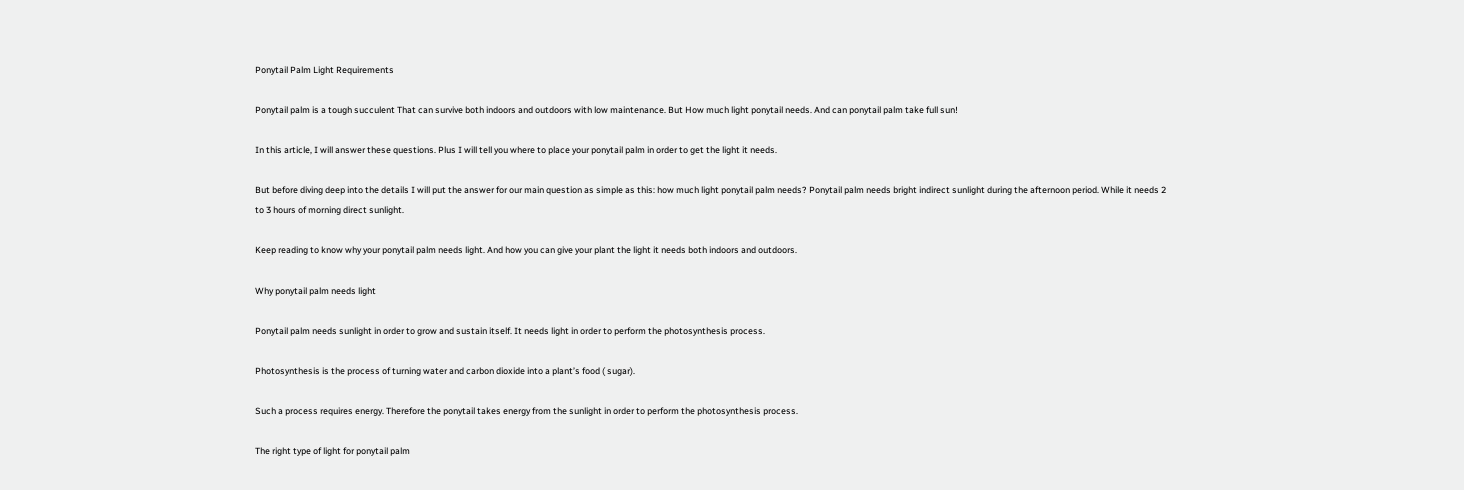Ponytail Palm Light Requirements

Ponytail palm is a tough succulent That can survive both indoors and outdoors with low maintenance. But How much light ponytail needs. And can ponytail palm take full sun!

In this article, I will answer these questions. Plus I will tell you where to place your ponytail palm in order to get the light it needs.

But before diving deep into the details I will put the answer for our main question as simple as this: how much light ponytail palm needs? Ponytail palm needs bright indirect sunlight during the afternoon period. While it needs 2 to 3 hours of morning direct sunlight.

Keep reading to know why your ponytail palm needs light. And how you can give your plant the light it needs both indoors and outdoors.

Why ponytail palm needs light

Ponytail palm needs sunlight in order to grow and sustain itself. It needs light in order to perform the photosynthesis process.

Photosynthesis is the process of turning water and carbon dioxide into a plant’s food ( sugar).

Such a process requires energy. Therefore the ponytail takes energy from the sunlight in order to perform the photosynthesis process.

The right type of light for ponytail palm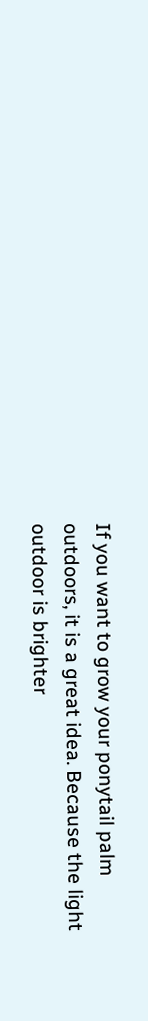If you want to grow your ponytail palm outdoors, it is a great idea. Because the light outdoor is brighter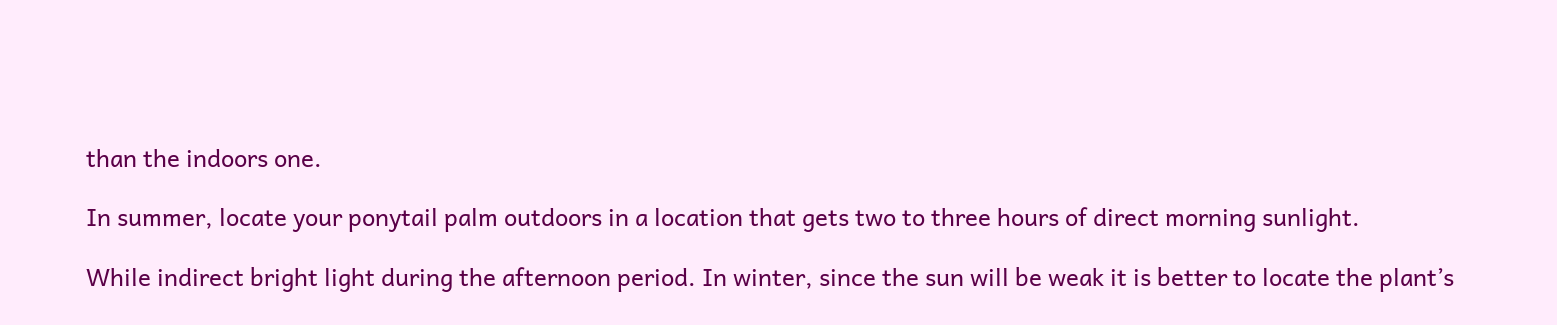than the indoors one.

In summer, locate your ponytail palm outdoors in a location that gets two to three hours of direct morning sunlight.

While indirect bright light during the afternoon period. In winter, since the sun will be weak it is better to locate the plant’s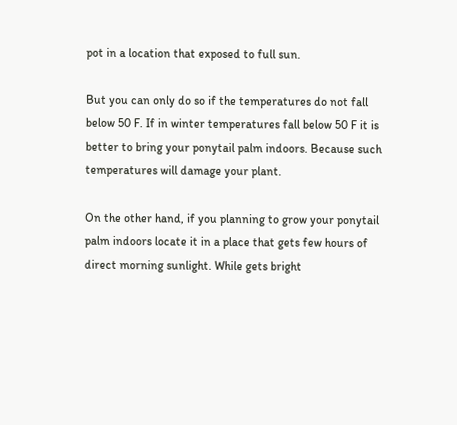pot in a location that exposed to full sun.

But you can only do so if the temperatures do not fall below 50 F. If in winter temperatures fall below 50 F it is better to bring your ponytail palm indoors. Because such temperatures will damage your plant.

On the other hand, if you planning to grow your ponytail palm indoors locate it in a place that gets few hours of direct morning sunlight. While gets bright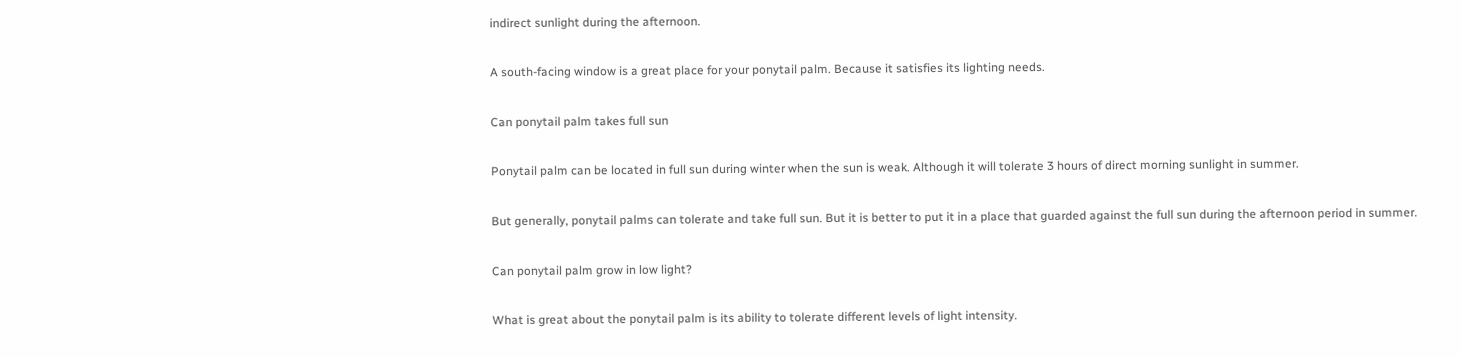indirect sunlight during the afternoon.

A south-facing window is a great place for your ponytail palm. Because it satisfies its lighting needs.

Can ponytail palm takes full sun

Ponytail palm can be located in full sun during winter when the sun is weak. Although it will tolerate 3 hours of direct morning sunlight in summer.

But generally, ponytail palms can tolerate and take full sun. But it is better to put it in a place that guarded against the full sun during the afternoon period in summer.

Can ponytail palm grow in low light?

What is great about the ponytail palm is its ability to tolerate different levels of light intensity.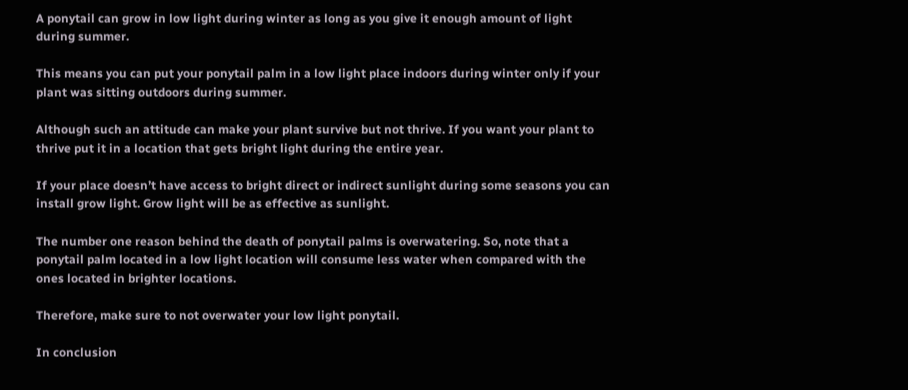A ponytail can grow in low light during winter as long as you give it enough amount of light during summer.

This means you can put your ponytail palm in a low light place indoors during winter only if your plant was sitting outdoors during summer.

Although such an attitude can make your plant survive but not thrive. If you want your plant to thrive put it in a location that gets bright light during the entire year.

If your place doesn’t have access to bright direct or indirect sunlight during some seasons you can install grow light. Grow light will be as effective as sunlight.

The number one reason behind the death of ponytail palms is overwatering. So, note that a ponytail palm located in a low light location will consume less water when compared with the ones located in brighter locations.

Therefore, make sure to not overwater your low light ponytail.

In conclusion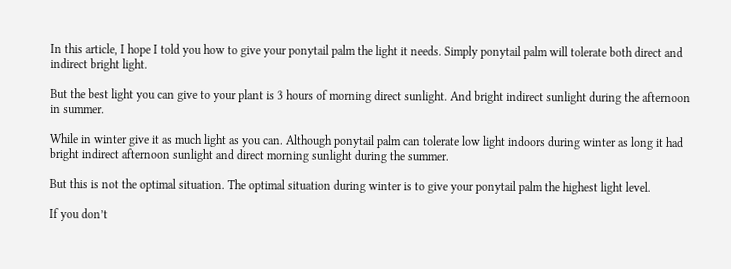In this article, I hope I told you how to give your ponytail palm the light it needs. Simply ponytail palm will tolerate both direct and indirect bright light.

But the best light you can give to your plant is 3 hours of morning direct sunlight. And bright indirect sunlight during the afternoon in summer.

While in winter give it as much light as you can. Although ponytail palm can tolerate low light indoors during winter as long it had bright indirect afternoon sunlight and direct morning sunlight during the summer.

But this is not the optimal situation. The optimal situation during winter is to give your ponytail palm the highest light level.

If you don’t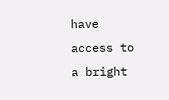have access to a bright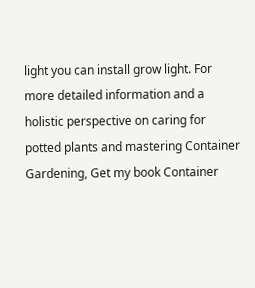light you can install grow light. For more detailed information and a holistic perspective on caring for potted plants and mastering Container Gardening, Get my book Container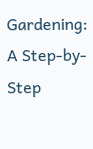Gardening: A Step-by-Step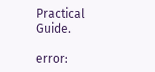Practical Guide.

error: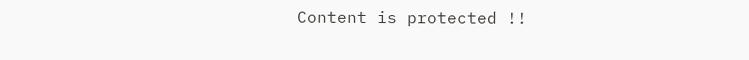Content is protected !!